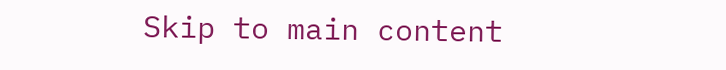Skip to main content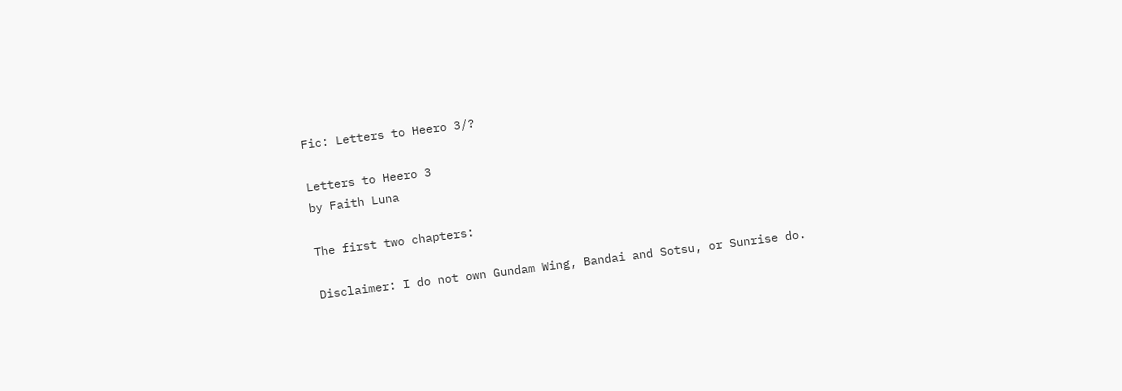Fic: Letters to Heero 3/?

Letters to Heero 3
by Faith Luna

The first two chapters:

Disclaimer: I do not own Gundam Wing, Bandai and Sotsu, or Sunrise do.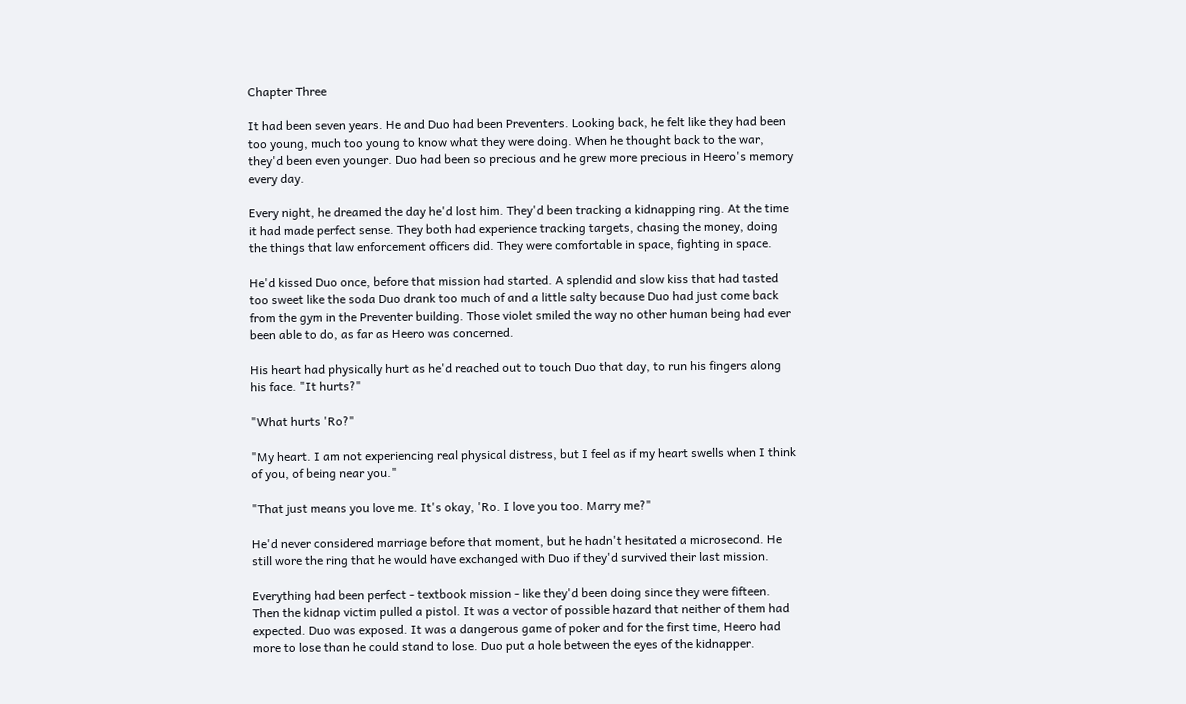Chapter Three

It had been seven years. He and Duo had been Preventers. Looking back, he felt like they had been too young, much too young to know what they were doing. When he thought back to the war, they'd been even younger. Duo had been so precious and he grew more precious in Heero's memory every day.

Every night, he dreamed the day he'd lost him. They'd been tracking a kidnapping ring. At the time it had made perfect sense. They both had experience tracking targets, chasing the money, doing the things that law enforcement officers did. They were comfortable in space, fighting in space.

He'd kissed Duo once, before that mission had started. A splendid and slow kiss that had tasted too sweet like the soda Duo drank too much of and a little salty because Duo had just come back from the gym in the Preventer building. Those violet smiled the way no other human being had ever been able to do, as far as Heero was concerned.

His heart had physically hurt as he'd reached out to touch Duo that day, to run his fingers along his face. "It hurts?"

"What hurts 'Ro?"

"My heart. I am not experiencing real physical distress, but I feel as if my heart swells when I think of you, of being near you."

"That just means you love me. It's okay, 'Ro. I love you too. Marry me?"

He'd never considered marriage before that moment, but he hadn't hesitated a microsecond. He still wore the ring that he would have exchanged with Duo if they'd survived their last mission.

Everything had been perfect - textbook mission - like they'd been doing since they were fifteen. Then the kidnap victim pulled a pistol. It was a vector of possible hazard that neither of them had expected. Duo was exposed. It was a dangerous game of poker and for the first time, Heero had more to lose than he could stand to lose. Duo put a hole between the eyes of the kidnapper.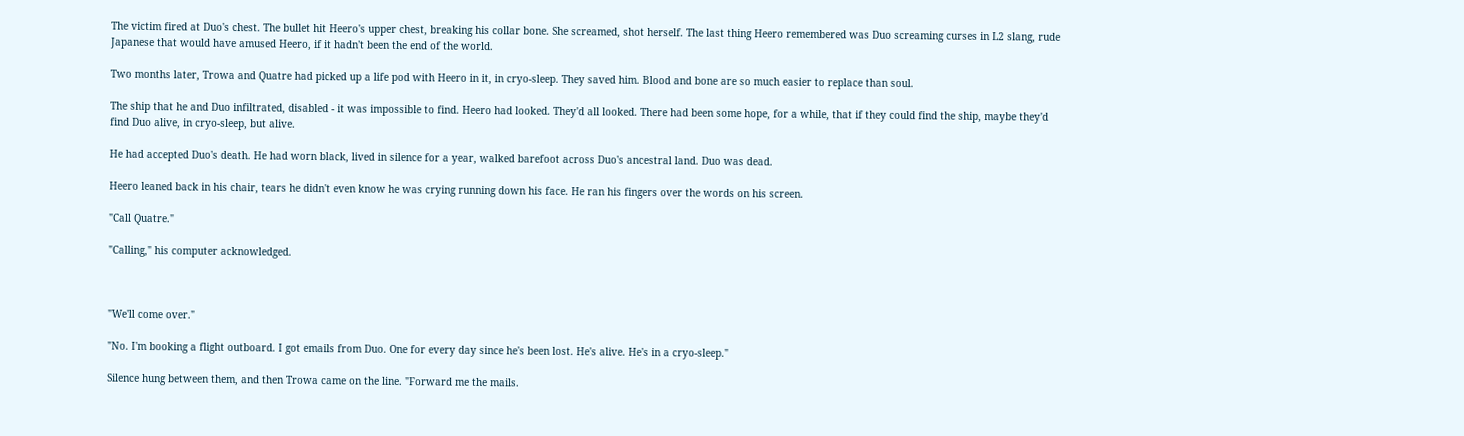The victim fired at Duo's chest. The bullet hit Heero's upper chest, breaking his collar bone. She screamed, shot herself. The last thing Heero remembered was Duo screaming curses in L2 slang, rude Japanese that would have amused Heero, if it hadn't been the end of the world.

Two months later, Trowa and Quatre had picked up a life pod with Heero in it, in cryo-sleep. They saved him. Blood and bone are so much easier to replace than soul.

The ship that he and Duo infiltrated, disabled - it was impossible to find. Heero had looked. They'd all looked. There had been some hope, for a while, that if they could find the ship, maybe they'd find Duo alive, in cryo-sleep, but alive.

He had accepted Duo's death. He had worn black, lived in silence for a year, walked barefoot across Duo's ancestral land. Duo was dead.

Heero leaned back in his chair, tears he didn't even know he was crying running down his face. He ran his fingers over the words on his screen.

"Call Quatre."

"Calling," his computer acknowledged.



"We'll come over."

"No. I'm booking a flight outboard. I got emails from Duo. One for every day since he's been lost. He's alive. He's in a cryo-sleep."

Silence hung between them, and then Trowa came on the line. "Forward me the mails.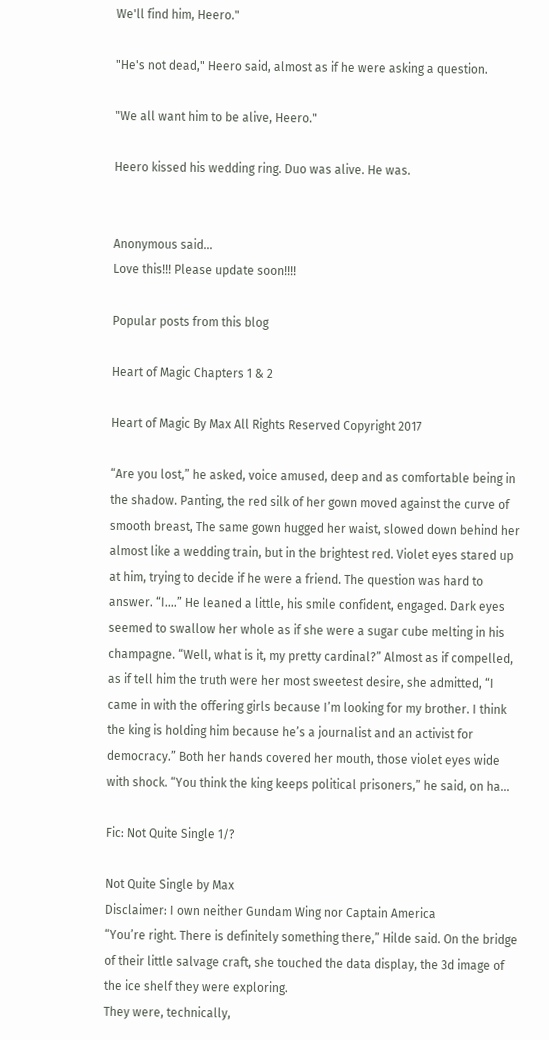We'll find him, Heero."

"He's not dead," Heero said, almost as if he were asking a question.

"We all want him to be alive, Heero."

Heero kissed his wedding ring. Duo was alive. He was.


Anonymous said…
Love this!!! Please update soon!!!!

Popular posts from this blog

Heart of Magic Chapters 1 & 2

Heart of Magic By Max All Rights Reserved Copyright 2017

“Are you lost,” he asked, voice amused, deep and as comfortable being in the shadow. Panting, the red silk of her gown moved against the curve of smooth breast, The same gown hugged her waist, slowed down behind her almost like a wedding train, but in the brightest red. Violet eyes stared up at him, trying to decide if he were a friend. The question was hard to answer. “I....” He leaned a little, his smile confident, engaged. Dark eyes seemed to swallow her whole as if she were a sugar cube melting in his champagne. “Well, what is it, my pretty cardinal?” Almost as if compelled, as if tell him the truth were her most sweetest desire, she admitted, “I came in with the offering girls because I’m looking for my brother. I think the king is holding him because he’s a journalist and an activist for democracy.” Both her hands covered her mouth, those violet eyes wide with shock. “You think the king keeps political prisoners,” he said, on ha…

Fic: Not Quite Single 1/?

Not Quite Single by Max
Disclaimer: I own neither Gundam Wing nor Captain America
“You’re right. There is definitely something there,” Hilde said. On the bridge of their little salvage craft, she touched the data display, the 3d image of the ice shelf they were exploring.
They were, technically,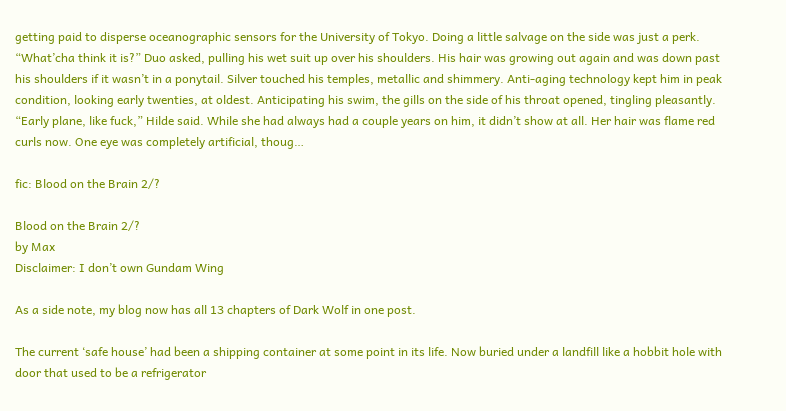getting paid to disperse oceanographic sensors for the University of Tokyo. Doing a little salvage on the side was just a perk.
“What’cha think it is?” Duo asked, pulling his wet suit up over his shoulders. His hair was growing out again and was down past his shoulders if it wasn’t in a ponytail. Silver touched his temples, metallic and shimmery. Anti-aging technology kept him in peak condition, looking early twenties, at oldest. Anticipating his swim, the gills on the side of his throat opened, tingling pleasantly.
“Early plane, like fuck,” Hilde said. While she had always had a couple years on him, it didn’t show at all. Her hair was flame red curls now. One eye was completely artificial, thoug…

fic: Blood on the Brain 2/?

Blood on the Brain 2/?
by Max
Disclaimer: I don’t own Gundam Wing

As a side note, my blog now has all 13 chapters of Dark Wolf in one post.

The current ‘safe house’ had been a shipping container at some point in its life. Now buried under a landfill like a hobbit hole with door that used to be a refrigerator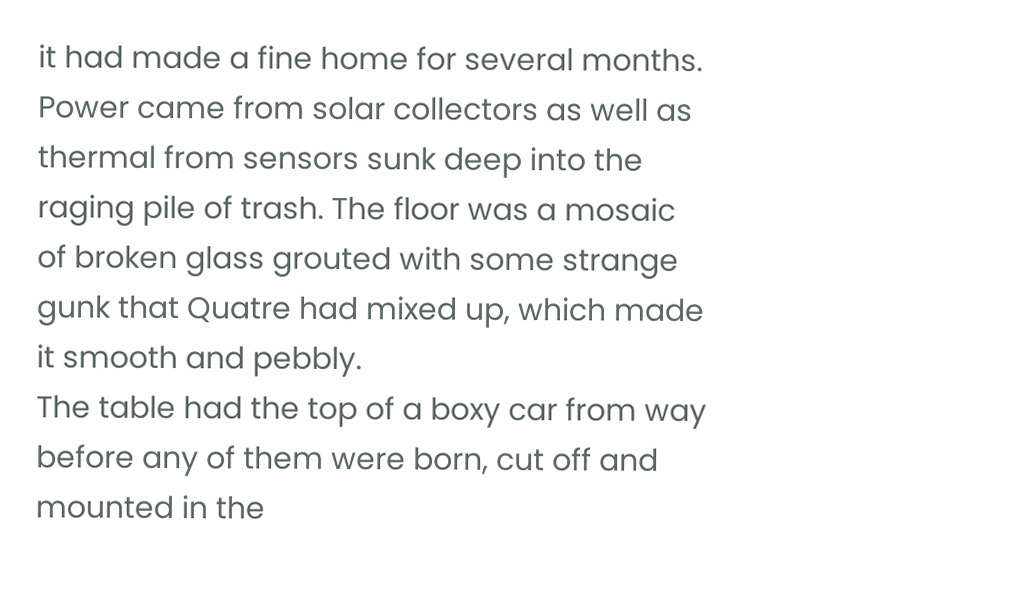it had made a fine home for several months. Power came from solar collectors as well as thermal from sensors sunk deep into the raging pile of trash. The floor was a mosaic of broken glass grouted with some strange gunk that Quatre had mixed up, which made it smooth and pebbly.
The table had the top of a boxy car from way before any of them were born, cut off and mounted in the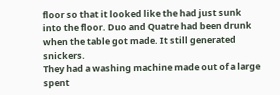floor so that it looked like the had just sunk into the floor. Duo and Quatre had been drunk when the table got made. It still generated snickers.
They had a washing machine made out of a large spent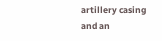artillery casing and an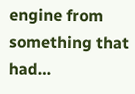engine from something that had…